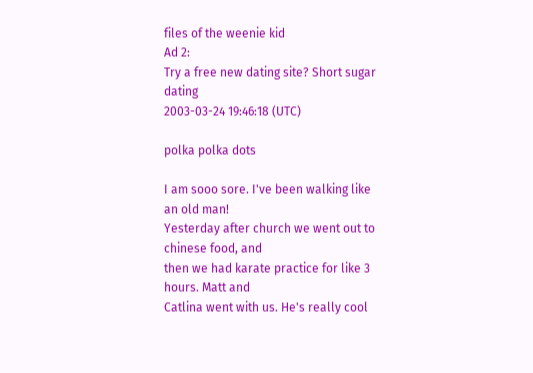files of the weenie kid
Ad 2:
Try a free new dating site? Short sugar dating
2003-03-24 19:46:18 (UTC)

polka polka dots

I am sooo sore. I've been walking like an old man!
Yesterday after church we went out to chinese food, and
then we had karate practice for like 3 hours. Matt and
Catlina went with us. He's really cool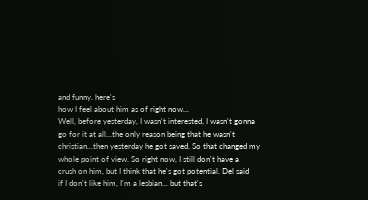and funny. here's
how I feel about him as of right now...
Well, before yesterday, I wasn't interested, I wasn't gonna
go for it at all...the only reason being that he wasn't
christian...then yesterday he got saved. So that changed my
whole point of view. So right now, I still don't have a
crush on him, but I think that he's got potential. Del said
if I don't like him, I'm a lesbian... but that's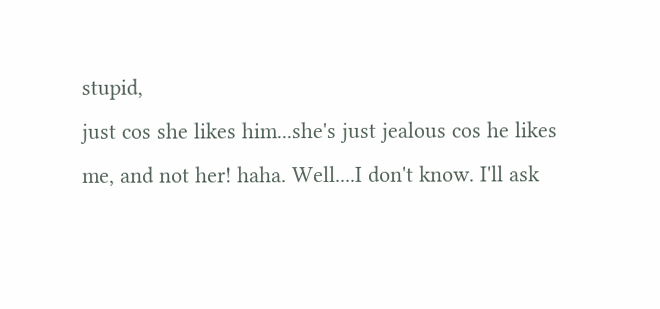stupid,
just cos she likes him...she's just jealous cos he likes
me, and not her! haha. Well....I don't know. I'll ask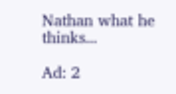Nathan what he thinks...

Ad: 2